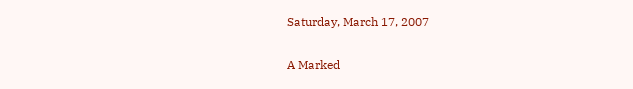Saturday, March 17, 2007

A Marked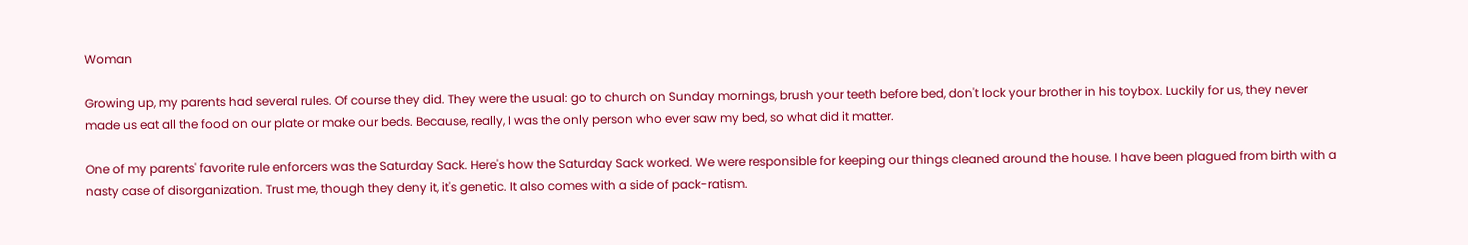Woman

Growing up, my parents had several rules. Of course they did. They were the usual: go to church on Sunday mornings, brush your teeth before bed, don't lock your brother in his toybox. Luckily for us, they never made us eat all the food on our plate or make our beds. Because, really, I was the only person who ever saw my bed, so what did it matter.

One of my parents' favorite rule enforcers was the Saturday Sack. Here's how the Saturday Sack worked. We were responsible for keeping our things cleaned around the house. I have been plagued from birth with a nasty case of disorganization. Trust me, though they deny it, it's genetic. It also comes with a side of pack-ratism.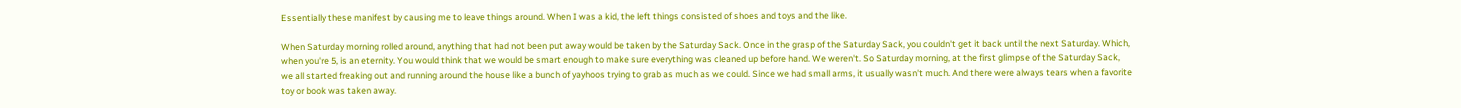Essentially these manifest by causing me to leave things around. When I was a kid, the left things consisted of shoes and toys and the like.

When Saturday morning rolled around, anything that had not been put away would be taken by the Saturday Sack. Once in the grasp of the Saturday Sack, you couldn't get it back until the next Saturday. Which, when you're 5, is an eternity. You would think that we would be smart enough to make sure everything was cleaned up before hand. We weren't. So Saturday morning, at the first glimpse of the Saturday Sack, we all started freaking out and running around the house like a bunch of yayhoos trying to grab as much as we could. Since we had small arms, it usually wasn't much. And there were always tears when a favorite toy or book was taken away.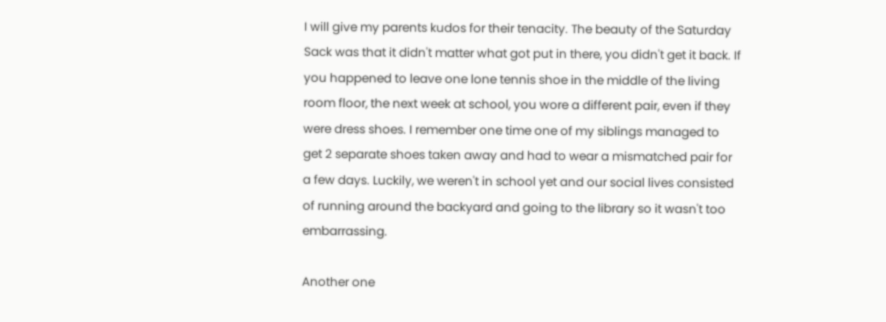I will give my parents kudos for their tenacity. The beauty of the Saturday Sack was that it didn't matter what got put in there, you didn't get it back. If you happened to leave one lone tennis shoe in the middle of the living room floor, the next week at school, you wore a different pair, even if they were dress shoes. I remember one time one of my siblings managed to get 2 separate shoes taken away and had to wear a mismatched pair for a few days. Luckily, we weren't in school yet and our social lives consisted of running around the backyard and going to the library so it wasn't too embarrassing.

Another one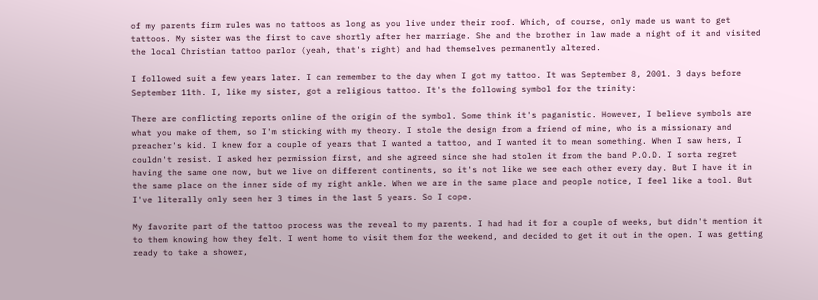of my parents firm rules was no tattoos as long as you live under their roof. Which, of course, only made us want to get tattoos. My sister was the first to cave shortly after her marriage. She and the brother in law made a night of it and visited the local Christian tattoo parlor (yeah, that's right) and had themselves permanently altered.

I followed suit a few years later. I can remember to the day when I got my tattoo. It was September 8, 2001. 3 days before September 11th. I, like my sister, got a religious tattoo. It's the following symbol for the trinity:

There are conflicting reports online of the origin of the symbol. Some think it's paganistic. However, I believe symbols are what you make of them, so I'm sticking with my theory. I stole the design from a friend of mine, who is a missionary and preacher's kid. I knew for a couple of years that I wanted a tattoo, and I wanted it to mean something. When I saw hers, I couldn't resist. I asked her permission first, and she agreed since she had stolen it from the band P.O.D. I sorta regret having the same one now, but we live on different continents, so it's not like we see each other every day. But I have it in the same place on the inner side of my right ankle. When we are in the same place and people notice, I feel like a tool. But I've literally only seen her 3 times in the last 5 years. So I cope.

My favorite part of the tattoo process was the reveal to my parents. I had had it for a couple of weeks, but didn't mention it to them knowing how they felt. I went home to visit them for the weekend, and decided to get it out in the open. I was getting ready to take a shower,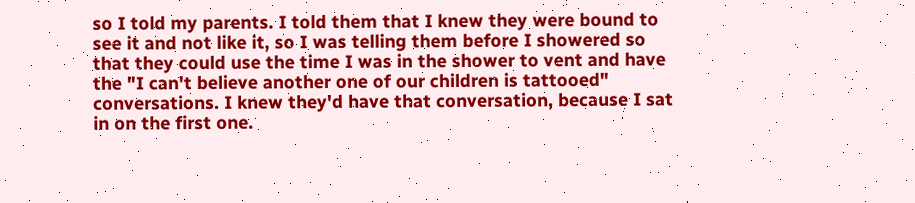so I told my parents. I told them that I knew they were bound to see it and not like it, so I was telling them before I showered so that they could use the time I was in the shower to vent and have the "I can't believe another one of our children is tattooed" conversations. I knew they'd have that conversation, because I sat in on the first one.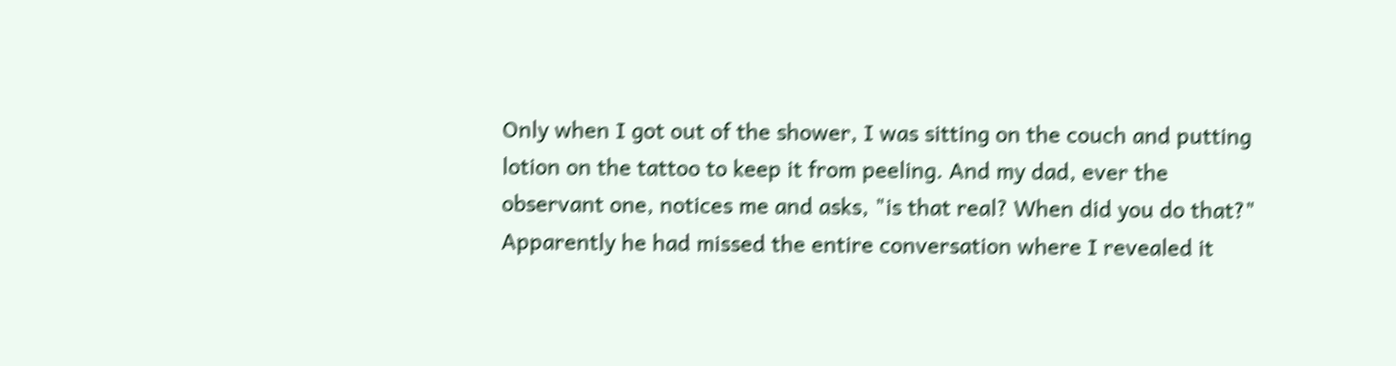Only when I got out of the shower, I was sitting on the couch and putting lotion on the tattoo to keep it from peeling. And my dad, ever the observant one, notices me and asks, "is that real? When did you do that?" Apparently he had missed the entire conversation where I revealed it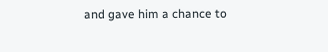and gave him a chance to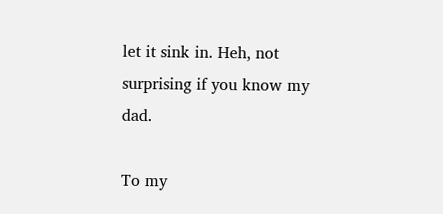let it sink in. Heh, not surprising if you know my dad.

To my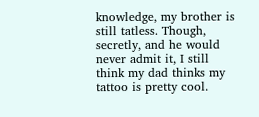knowledge, my brother is still tatless. Though, secretly, and he would never admit it, I still think my dad thinks my tattoo is pretty cool.